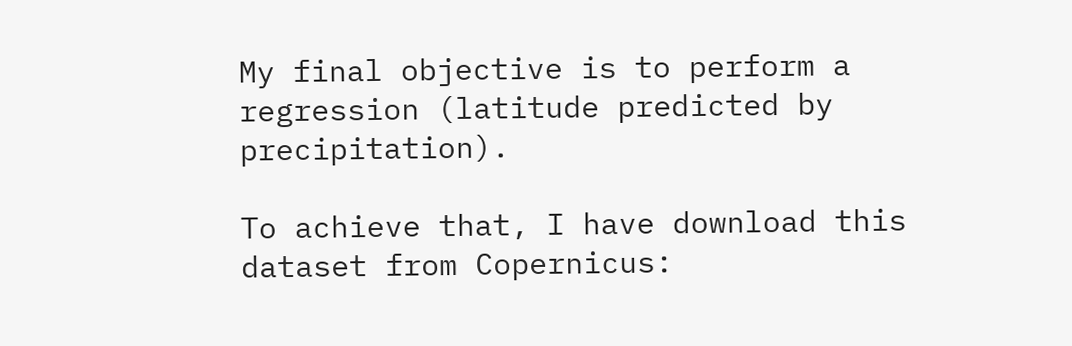My final objective is to perform a regression (latitude predicted by precipitation).

To achieve that, I have download this dataset from Copernicus: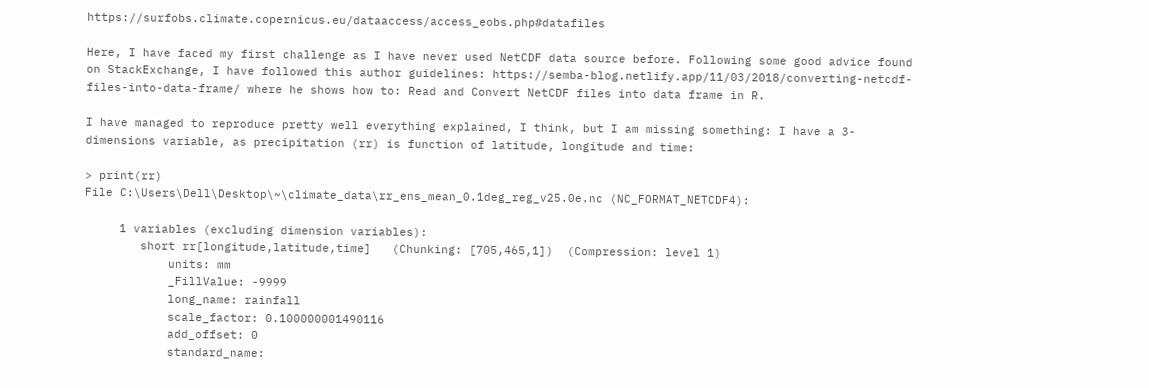https://surfobs.climate.copernicus.eu/dataaccess/access_eobs.php#datafiles

Here, I have faced my first challenge as I have never used NetCDF data source before. Following some good advice found on StackExchange, I have followed this author guidelines: https://semba-blog.netlify.app/11/03/2018/converting-netcdf-files-into-data-frame/ where he shows how to: Read and Convert NetCDF files into data frame in R.

I have managed to reproduce pretty well everything explained, I think, but I am missing something: I have a 3-dimensions variable, as precipitation (rr) is function of latitude, longitude and time:

> print(rr)
File C:\Users\Dell\Desktop\~\climate_data\rr_ens_mean_0.1deg_reg_v25.0e.nc (NC_FORMAT_NETCDF4):

     1 variables (excluding dimension variables):
        short rr[longitude,latitude,time]   (Chunking: [705,465,1])  (Compression: level 1)
            units: mm
            _FillValue: -9999
            long_name: rainfall
            scale_factor: 0.100000001490116
            add_offset: 0
            standard_name: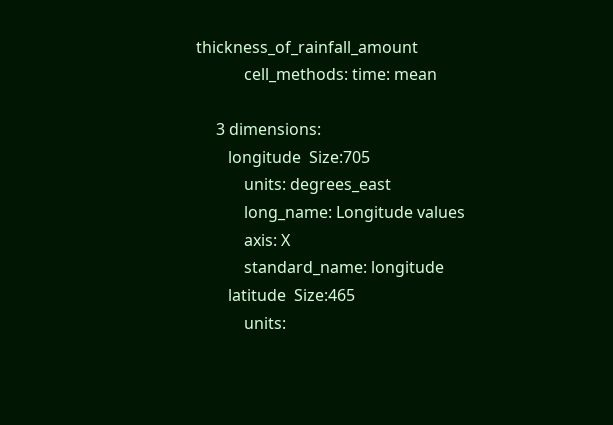thickness_of_rainfall_amount
            cell_methods: time: mean

     3 dimensions:
        longitude  Size:705
            units: degrees_east
            long_name: Longitude values
            axis: X
            standard_name: longitude
        latitude  Size:465
            units: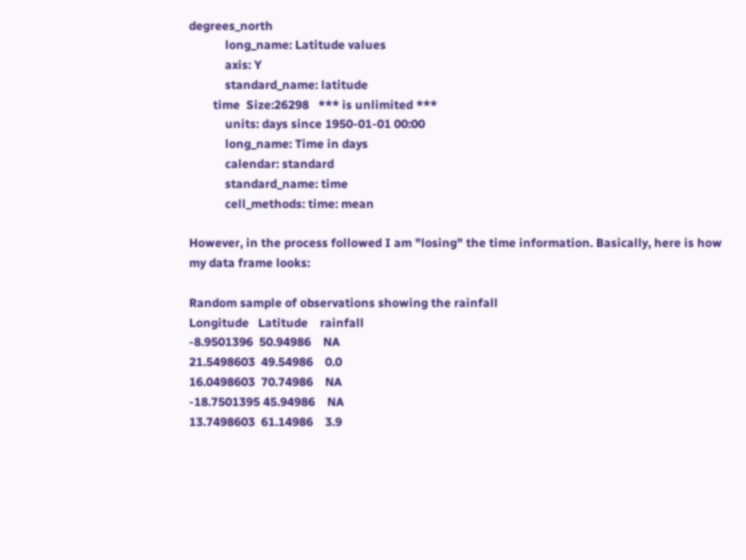degrees_north
            long_name: Latitude values
            axis: Y
            standard_name: latitude
        time  Size:26298   *** is unlimited ***
            units: days since 1950-01-01 00:00
            long_name: Time in days
            calendar: standard
            standard_name: time
            cell_methods: time: mean

However, in the process followed I am "losing" the time information. Basically, here is how my data frame looks:

Random sample of observations showing the rainfall
Longitude   Latitude    rainfall
-8.9501396  50.94986    NA
21.5498603  49.54986    0.0
16.0498603  70.74986    NA
-18.7501395 45.94986    NA
13.7498603  61.14986    3.9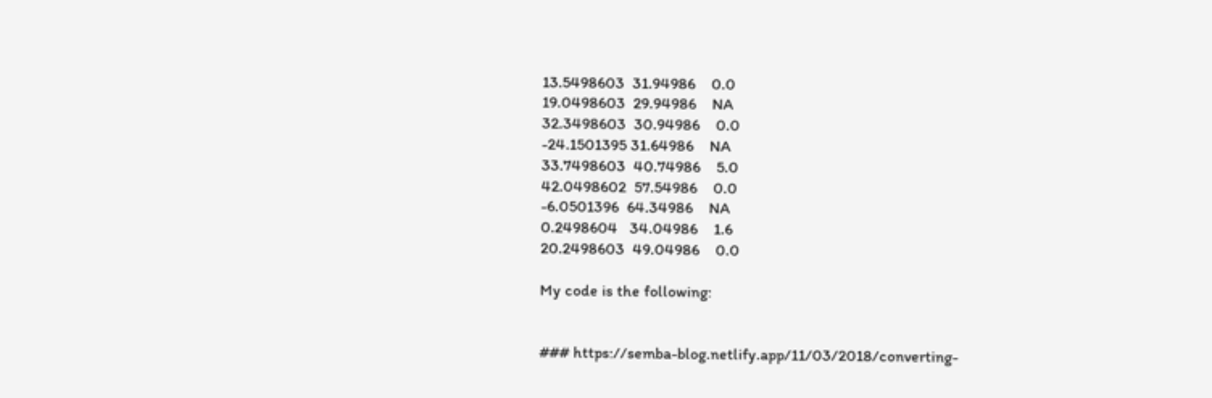13.5498603  31.94986    0.0
19.0498603  29.94986    NA
32.3498603  30.94986    0.0
-24.1501395 31.64986    NA
33.7498603  40.74986    5.0
42.0498602  57.54986    0.0
-6.0501396  64.34986    NA
0.2498604   34.04986    1.6
20.2498603  49.04986    0.0

My code is the following:


### https://semba-blog.netlify.app/11/03/2018/converting-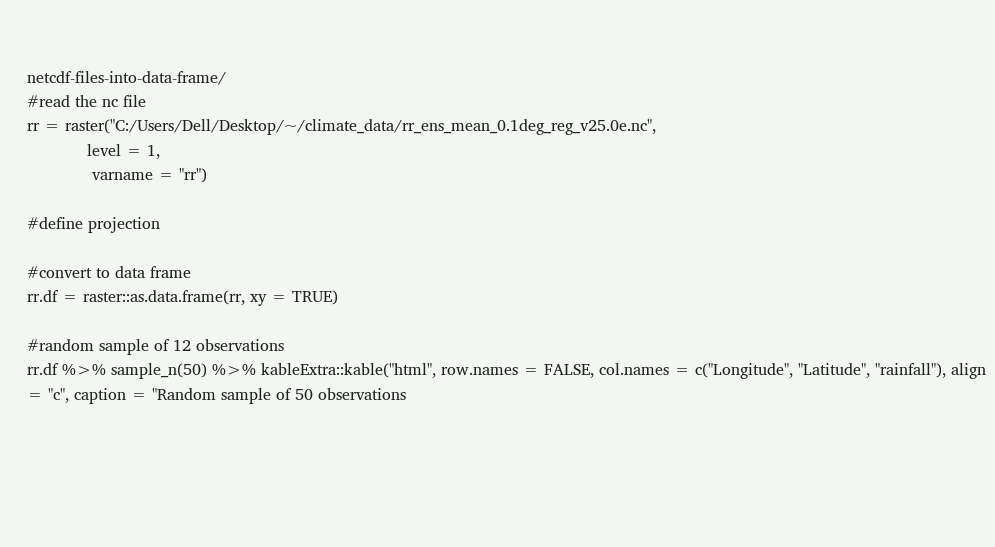netcdf-files-into-data-frame/
#read the nc file
rr = raster("C:/Users/Dell/Desktop/~/climate_data/rr_ens_mean_0.1deg_reg_v25.0e.nc",
            level = 1,
             varname = "rr")

#define projection

#convert to data frame
rr.df = raster::as.data.frame(rr, xy = TRUE)

#random sample of 12 observations
rr.df %>% sample_n(50) %>% kableExtra::kable("html", row.names = FALSE, col.names = c("Longitude", "Latitude", "rainfall"), align = "c", caption = "Random sample of 50 observations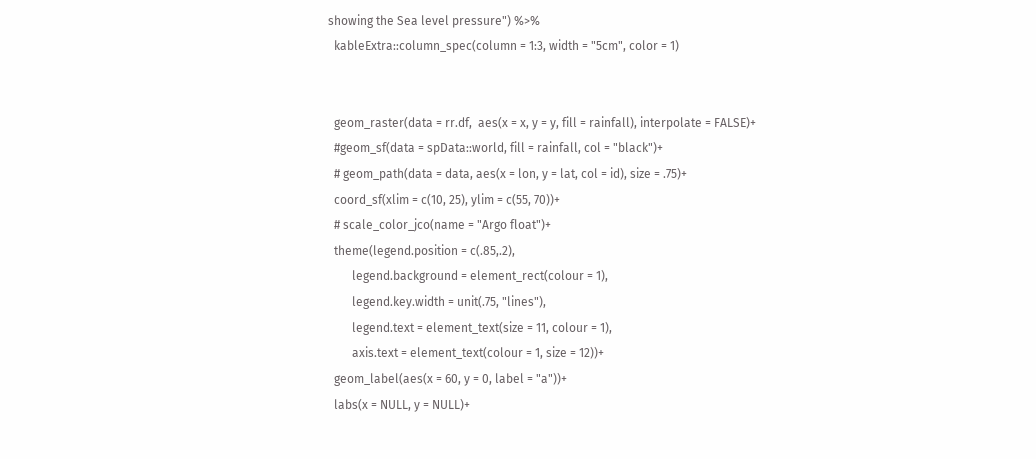showing the Sea level pressure") %>%
  kableExtra::column_spec(column = 1:3, width = "5cm", color = 1)


  geom_raster(data = rr.df,  aes(x = x, y = y, fill = rainfall), interpolate = FALSE)+
  #geom_sf(data = spData::world, fill = rainfall, col = "black")+
  # geom_path(data = data, aes(x = lon, y = lat, col = id), size = .75)+
  coord_sf(xlim = c(10, 25), ylim = c(55, 70))+
  # scale_color_jco(name = "Argo float")+
  theme(legend.position = c(.85,.2),
        legend.background = element_rect(colour = 1),
        legend.key.width = unit(.75, "lines"),
        legend.text = element_text(size = 11, colour = 1),
        axis.text = element_text(colour = 1, size = 12))+
  geom_label(aes(x = 60, y = 0, label = "a"))+
  labs(x = NULL, y = NULL)+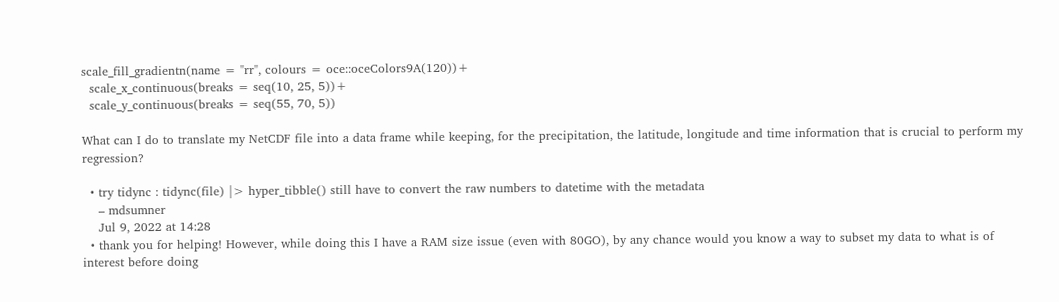scale_fill_gradientn(name = "rr", colours = oce::oceColors9A(120))+
  scale_x_continuous(breaks = seq(10, 25, 5))+
  scale_y_continuous(breaks = seq(55, 70, 5))

What can I do to translate my NetCDF file into a data frame while keeping, for the precipitation, the latitude, longitude and time information that is crucial to perform my regression?

  • try tidync : tidync(file) |> hyper_tibble() still have to convert the raw numbers to datetime with the metadata
    – mdsumner
    Jul 9, 2022 at 14:28
  • thank you for helping! However, while doing this I have a RAM size issue (even with 80GO), by any chance would you know a way to subset my data to what is of interest before doing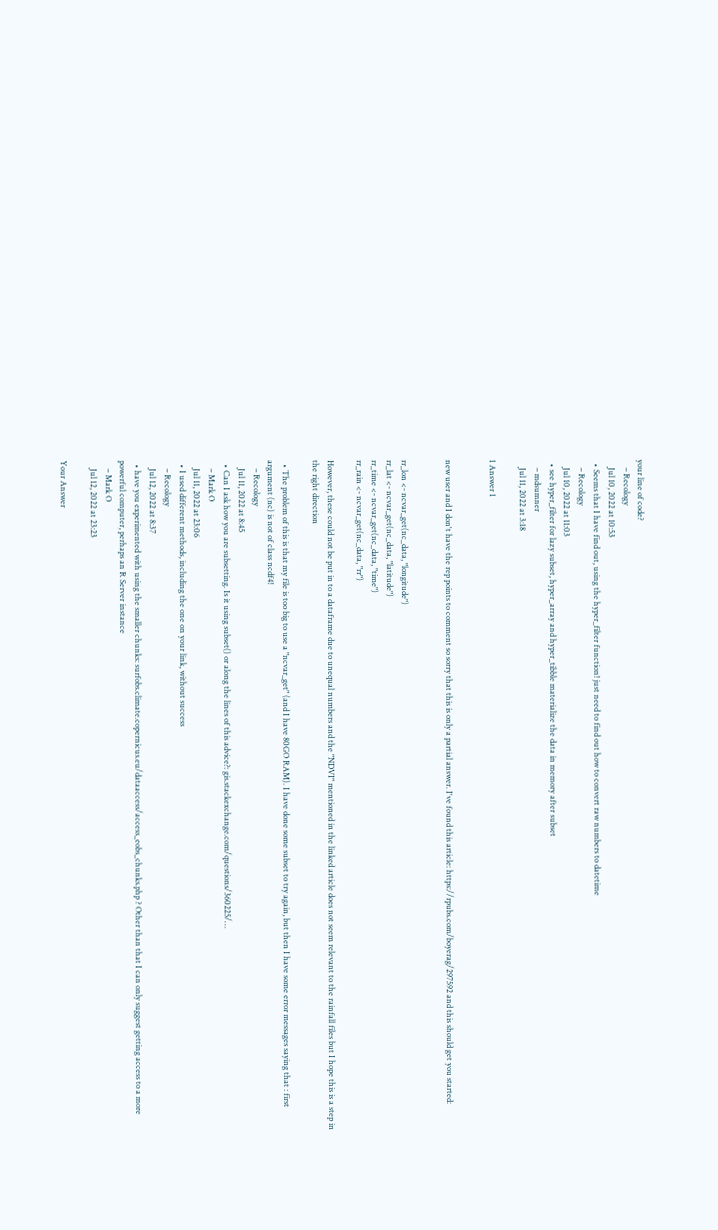your line of code?
    – Recology
    Jul 10, 2022 at 10:53
  • Seems that I have find out, using the hyper_filter function! just need to find out how to convert raw numbers to datetime
    – Recology
    Jul 10, 2022 at 11:03
  • see hyper_filter for lazy subset, hyper_array and hyper_tibble materialize the data in memory after subset
    – mdsumner
    Jul 11, 2022 at 3:18

1 Answer 1


new user and I don't have the rep points to comment so sorry that this is only a partial answer. I've found this article: https://rpubs.com/boyerag/297592 and this should get you started:


rr_lon <- ncvar_get(nc_data, "longitude")
rr_lat <- ncvar_get(nc_data, "latitude")
rr_time <- ncvar_get(nc_data, "time")
rr_rain <- ncvar_get(nc_data, "rr")

However, these could not be put in to a dataframe due to unequal numbers and the "NDVI" mentioned in the linked article does not seem relevant to the rainfall files but I hope this is a step in the right direction

  • The problem of this is that my file is too big to use a "ncvar_get" (and I have 80GO RAM). I have done some subset to try again, but then I have some error messages saying that : first argument (nc) is not of class ncdf4!
    – Recology
    Jul 11, 2022 at 8:45
  • Can I ask how you are subsetting. Is it using subset() or along the lines of this advice?: gis.stackexchange.com/questions/360225/…
    – Mark O
    Jul 11, 2022 at 23:06
  • I used different methods, including the one on your link, without success
    – Recology
    Jul 12, 2022 at 8:37
  • have you experimented with using the smaller chunks: surfobs.climate.copernicus.eu/dataaccess/access_eobs_chunks.php ? Other than that I can only suggest getting access to a more powerful computer, perhaps an R Server instance
    – Mark O
    Jul 12, 2022 at 23:23

Your Answer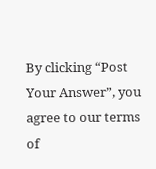By clicking “Post Your Answer”, you agree to our terms of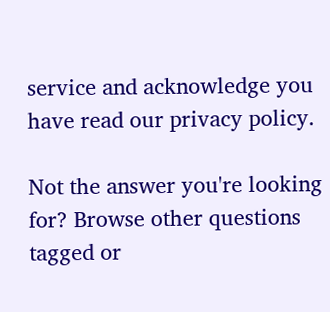service and acknowledge you have read our privacy policy.

Not the answer you're looking for? Browse other questions tagged or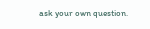ask your own question.